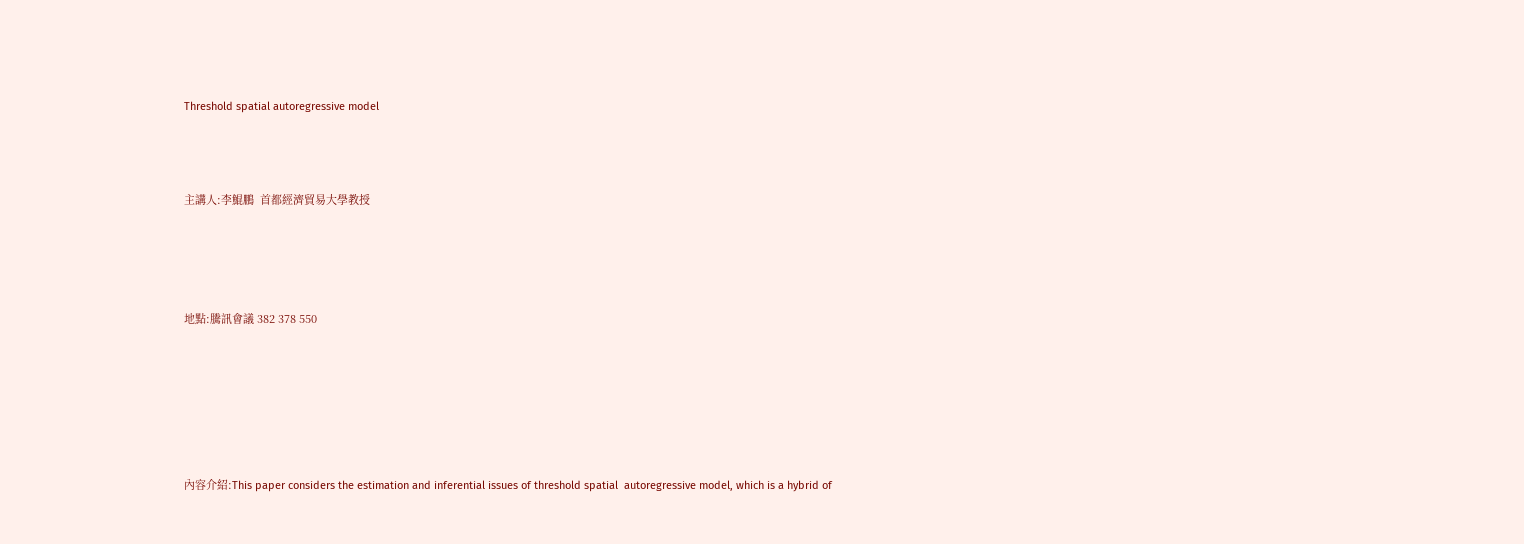Threshold spatial autoregressive model



主講人:李鯤鵬  首都經濟貿易大學教授




地點:騰訊會議 382 378 550






內容介紹:This paper considers the estimation and inferential issues of threshold spatial  autoregressive model, which is a hybrid of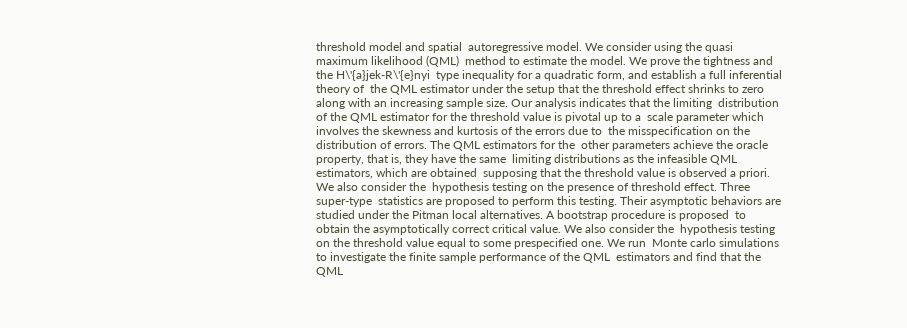threshold model and spatial  autoregressive model. We consider using the quasi maximum likelihood (QML)  method to estimate the model. We prove the tightness and the H\'{a}jek-R\'{e}nyi  type inequality for a quadratic form, and establish a full inferential theory of  the QML estimator under the setup that the threshold effect shrinks to zero  along with an increasing sample size. Our analysis indicates that the limiting  distribution of the QML estimator for the threshold value is pivotal up to a  scale parameter which involves the skewness and kurtosis of the errors due to  the misspecification on the distribution of errors. The QML estimators for the  other parameters achieve the oracle property, that is, they have the same  limiting distributions as the infeasible QML estimators, which are obtained  supposing that the threshold value is observed a priori. We also consider the  hypothesis testing on the presence of threshold effect. Three super-type  statistics are proposed to perform this testing. Their asymptotic behaviors are  studied under the Pitman local alternatives. A bootstrap procedure is proposed  to obtain the asymptotically correct critical value. We also consider the  hypothesis testing on the threshold value equal to some prespecified one. We run  Monte carlo simulations to investigate the finite sample performance of the QML  estimators and find that the QML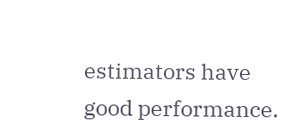estimators have good performance.